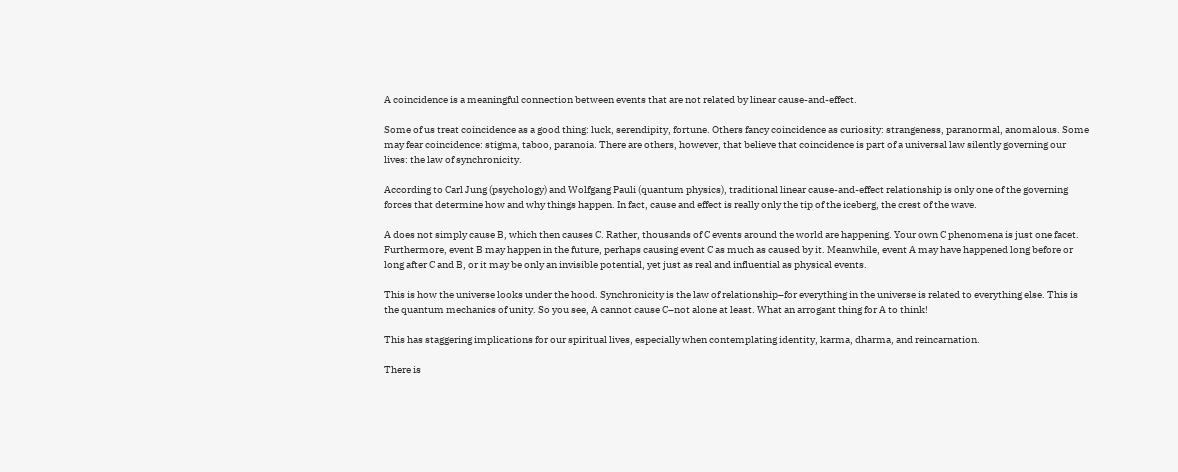A coincidence is a meaningful connection between events that are not related by linear cause-and-effect.

Some of us treat coincidence as a good thing: luck, serendipity, fortune. Others fancy coincidence as curiosity: strangeness, paranormal, anomalous. Some may fear coincidence: stigma, taboo, paranoia. There are others, however, that believe that coincidence is part of a universal law silently governing our lives: the law of synchronicity.

According to Carl Jung (psychology) and Wolfgang Pauli (quantum physics), traditional linear cause-and-effect relationship is only one of the governing forces that determine how and why things happen. In fact, cause and effect is really only the tip of the iceberg, the crest of the wave.

A does not simply cause B, which then causes C. Rather, thousands of C events around the world are happening. Your own C phenomena is just one facet. Furthermore, event B may happen in the future, perhaps causing event C as much as caused by it. Meanwhile, event A may have happened long before or long after C and B, or it may be only an invisible potential, yet just as real and influential as physical events.

This is how the universe looks under the hood. Synchronicity is the law of relationship–for everything in the universe is related to everything else. This is the quantum mechanics of unity. So you see, A cannot cause C–not alone at least. What an arrogant thing for A to think!

This has staggering implications for our spiritual lives, especially when contemplating identity, karma, dharma, and reincarnation.

There is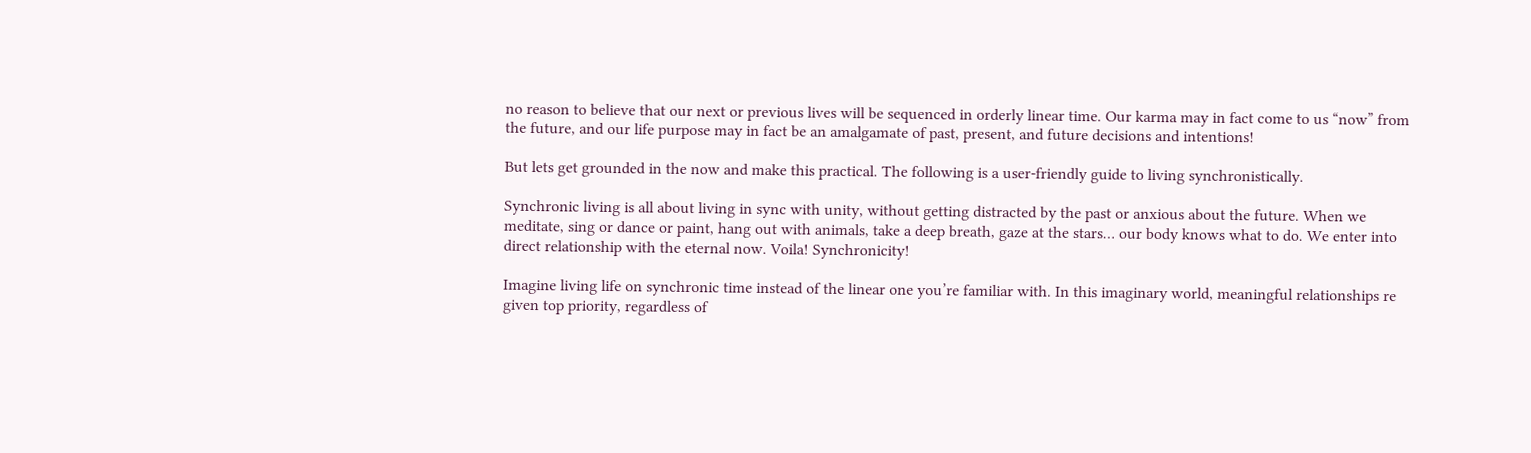no reason to believe that our next or previous lives will be sequenced in orderly linear time. Our karma may in fact come to us “now” from the future, and our life purpose may in fact be an amalgamate of past, present, and future decisions and intentions!

But lets get grounded in the now and make this practical. The following is a user-friendly guide to living synchronistically.

Synchronic living is all about living in sync with unity, without getting distracted by the past or anxious about the future. When we meditate, sing or dance or paint, hang out with animals, take a deep breath, gaze at the stars… our body knows what to do. We enter into direct relationship with the eternal now. Voila! Synchronicity!

Imagine living life on synchronic time instead of the linear one you’re familiar with. In this imaginary world, meaningful relationships re given top priority, regardless of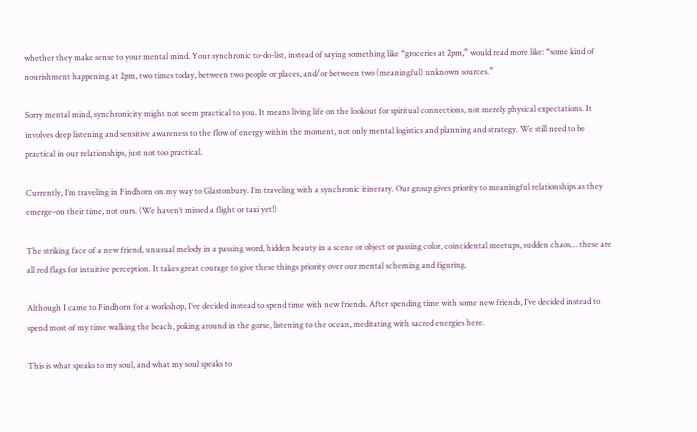whether they make sense to your mental mind. Your synchronic to-do-list, instead of saying something like “groceries at 2pm,” would read more like: “some kind of nourishment happening at 2pm, two times today, between two people or places, and/or between two (meaningful) unknown sources.”

Sorry mental mind, synchronicity might not seem practical to you. It means living life on the lookout for spiritual connections, not merely physical expectations. It involves deep listening and sensitive awareness to the flow of energy within the moment, not only mental logistics and planning and strategy. We still need to be practical in our relationships, just not too practical.

Currently, I’m traveling in Findhorn on my way to Glastonbury. I’m traveling with a synchronic itinerary. Our group gives priority to meaningful relationships as they emerge–on their time, not ours. (We haven’t missed a flight or taxi yet!)

The striking face of a new friend, unusual melody in a passing word, hidden beauty in a scene or object or passing color, coincidental meetups, sudden chaos… these are all red flags for intuitive perception. It takes great courage to give these things priority over our mental scheming and figuring.

Although I came to Findhorn for a workshop, I’ve decided instead to spend time with new friends. After spending time with some new friends, I’ve decided instead to spend most of my time walking the beach, poking around in the gorse, listening to the ocean, meditating with sacred energies here.

This is what speaks to my soul, and what my soul speaks to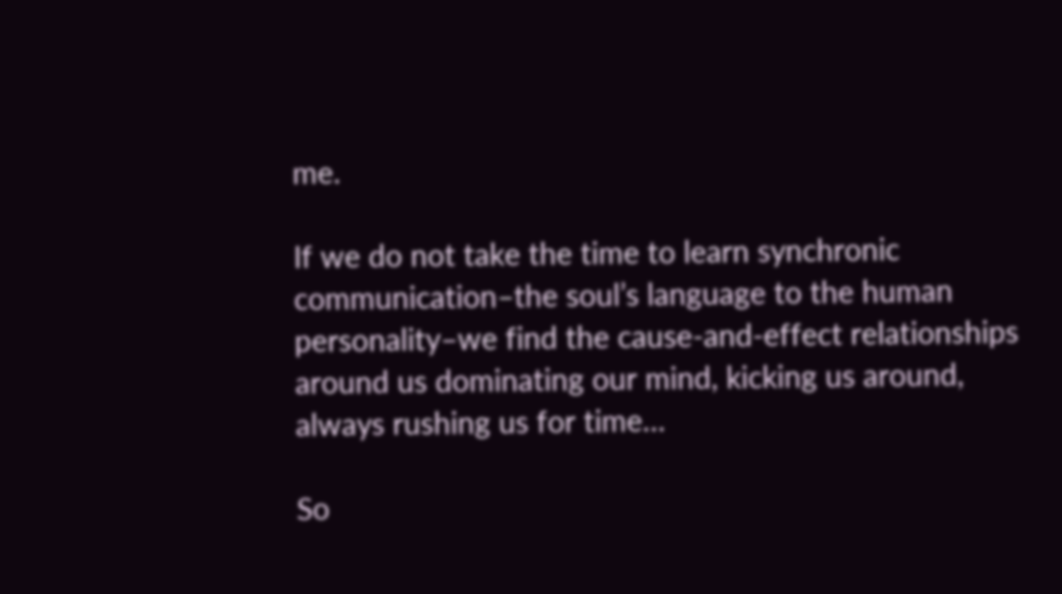me.

If we do not take the time to learn synchronic communication–the soul’s language to the human personality–we find the cause-and-effect relationships around us dominating our mind, kicking us around, always rushing us for time…

So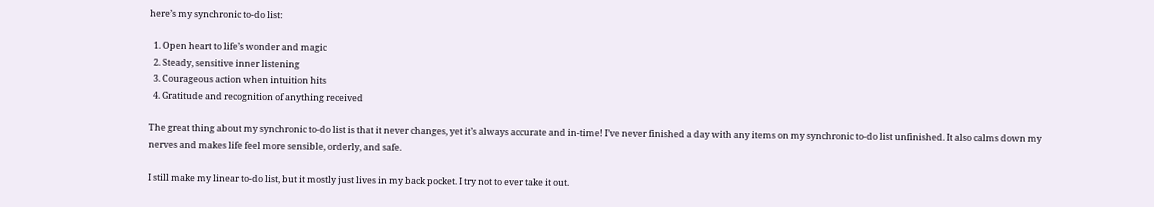here’s my synchronic to-do list:

  1. Open heart to life’s wonder and magic
  2. Steady, sensitive inner listening
  3. Courageous action when intuition hits
  4. Gratitude and recognition of anything received

The great thing about my synchronic to-do list is that it never changes, yet it’s always accurate and in-time! I’ve never finished a day with any items on my synchronic to-do list unfinished. It also calms down my nerves and makes life feel more sensible, orderly, and safe.

I still make my linear to-do list, but it mostly just lives in my back pocket. I try not to ever take it out.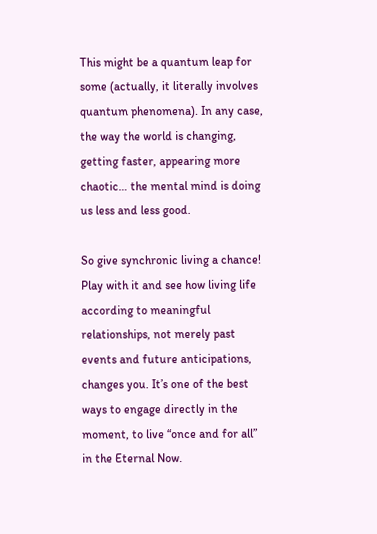This might be a quantum leap for some (actually, it literally involves quantum phenomena). In any case, the way the world is changing, getting faster, appearing more chaotic… the mental mind is doing us less and less good.

So give synchronic living a chance! Play with it and see how living life according to meaningful relationships, not merely past events and future anticipations, changes you. It’s one of the best ways to engage directly in the moment, to live “once and for all” in the Eternal Now.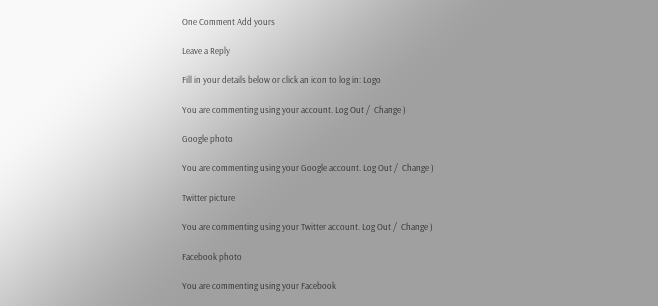One Comment Add yours

Leave a Reply

Fill in your details below or click an icon to log in: Logo

You are commenting using your account. Log Out /  Change )

Google photo

You are commenting using your Google account. Log Out /  Change )

Twitter picture

You are commenting using your Twitter account. Log Out /  Change )

Facebook photo

You are commenting using your Facebook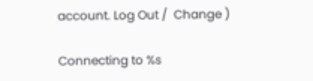account. Log Out /  Change )

Connecting to %s